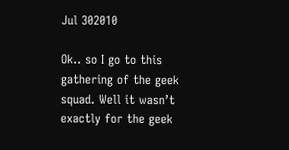Jul 302010

Ok.. so I go to this gathering of the geek squad. Well it wasn’t exactly for the geek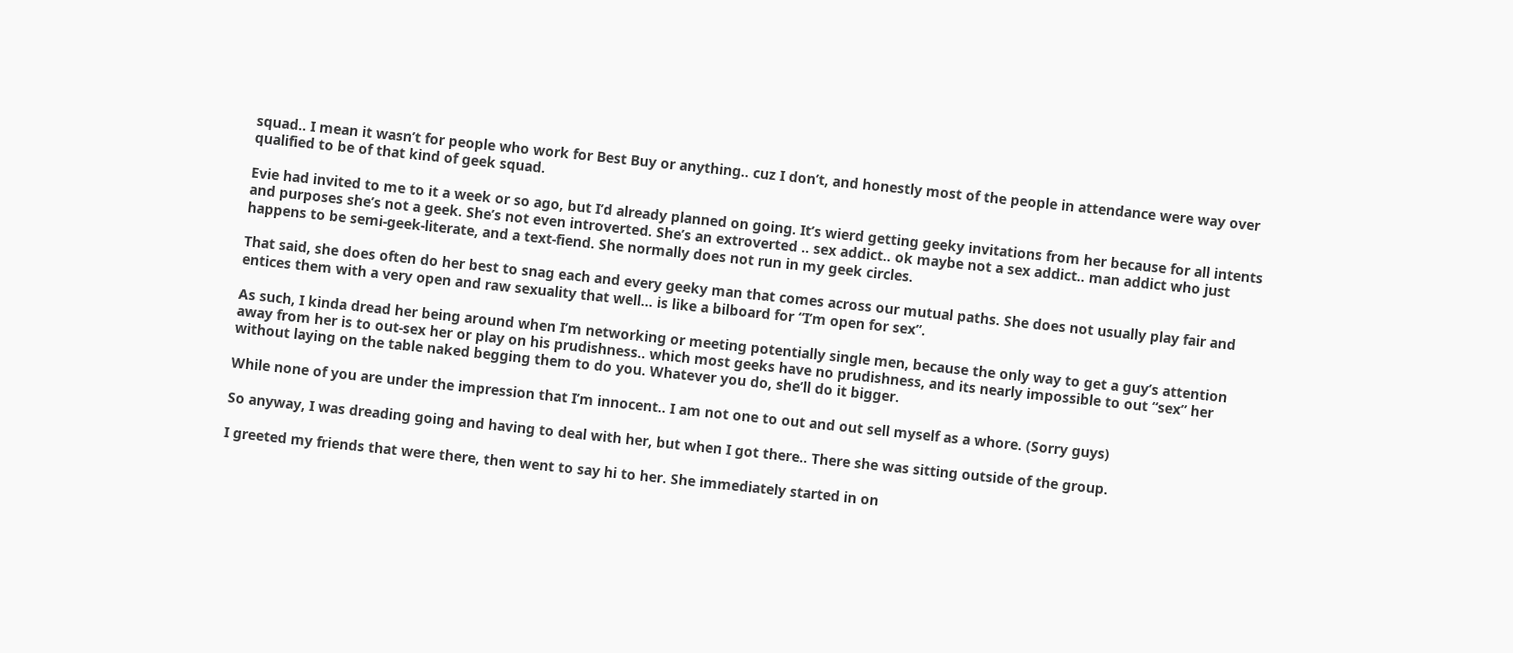squad.. I mean it wasn’t for people who work for Best Buy or anything.. cuz I don’t, and honestly most of the people in attendance were way over qualified to be of that kind of geek squad.

Evie had invited to me to it a week or so ago, but I’d already planned on going. It’s wierd getting geeky invitations from her because for all intents and purposes she’s not a geek. She’s not even introverted. She’s an extroverted .. sex addict.. ok maybe not a sex addict.. man addict who just happens to be semi-geek-literate, and a text-fiend. She normally does not run in my geek circles.

That said, she does often do her best to snag each and every geeky man that comes across our mutual paths. She does not usually play fair and entices them with a very open and raw sexuality that well… is like a bilboard for “I’m open for sex”.

As such, I kinda dread her being around when I’m networking or meeting potentially single men, because the only way to get a guy’s attention away from her is to out-sex her or play on his prudishness.. which most geeks have no prudishness, and its nearly impossible to out “sex” her without laying on the table naked begging them to do you. Whatever you do, she’ll do it bigger.

While none of you are under the impression that I’m innocent.. I am not one to out and out sell myself as a whore. (Sorry guys)

So anyway, I was dreading going and having to deal with her, but when I got there.. There she was sitting outside of the group.

I greeted my friends that were there, then went to say hi to her. She immediately started in on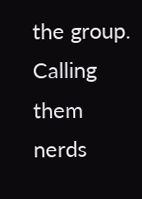the group. Calling them nerds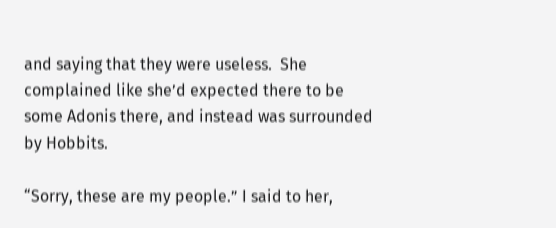and saying that they were useless.  She complained like she’d expected there to be some Adonis there, and instead was surrounded by Hobbits.

“Sorry, these are my people.” I said to her,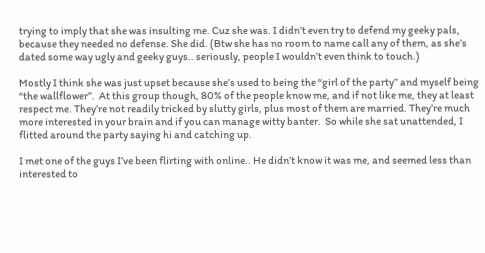trying to imply that she was insulting me. Cuz she was. I didn’t even try to defend my geeky pals, because they needed no defense. She did. (Btw she has no room to name call any of them, as she’s dated some way ugly and geeky guys.. seriously, people I wouldn’t even think to touch.)

Mostly I think she was just upset because she’s used to being the “girl of the party” and myself being “the wallflower”.  At this group though, 80% of the people know me, and if not like me, they at least respect me. They’re not readily tricked by slutty girls, plus most of them are married. They’re much more interested in your brain and if you can manage witty banter.  So while she sat unattended, I flitted around the party saying hi and catching up.

I met one of the guys I’ve been flirting with online.. He didn’t know it was me, and seemed less than interested to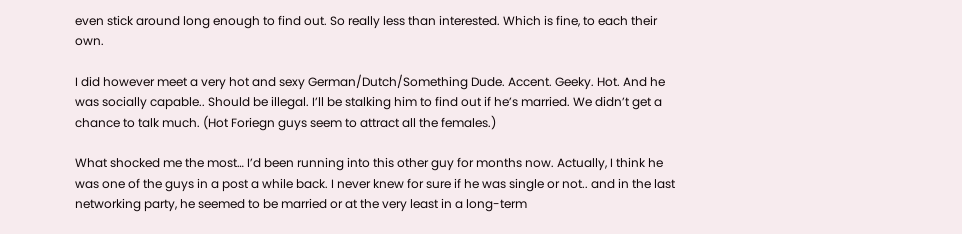even stick around long enough to find out. So really less than interested. Which is fine, to each their own.

I did however meet a very hot and sexy German/Dutch/Something Dude. Accent. Geeky. Hot. And he was socially capable.. Should be illegal. I’ll be stalking him to find out if he’s married. We didn’t get a chance to talk much. (Hot Foriegn guys seem to attract all the females.)

What shocked me the most… I’d been running into this other guy for months now. Actually, I think he was one of the guys in a post a while back. I never knew for sure if he was single or not.. and in the last networking party, he seemed to be married or at the very least in a long-term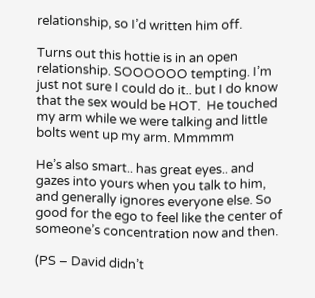relationship, so I’d written him off.

Turns out this hottie is in an open relationship. SOOOOOO tempting. I’m just not sure I could do it.. but I do know that the sex would be HOT.  He touched my arm while we were talking and little bolts went up my arm. Mmmmm

He’s also smart.. has great eyes.. and gazes into yours when you talk to him, and generally ignores everyone else. So good for the ego to feel like the center of someone’s concentration now and then.

(PS – David didn’t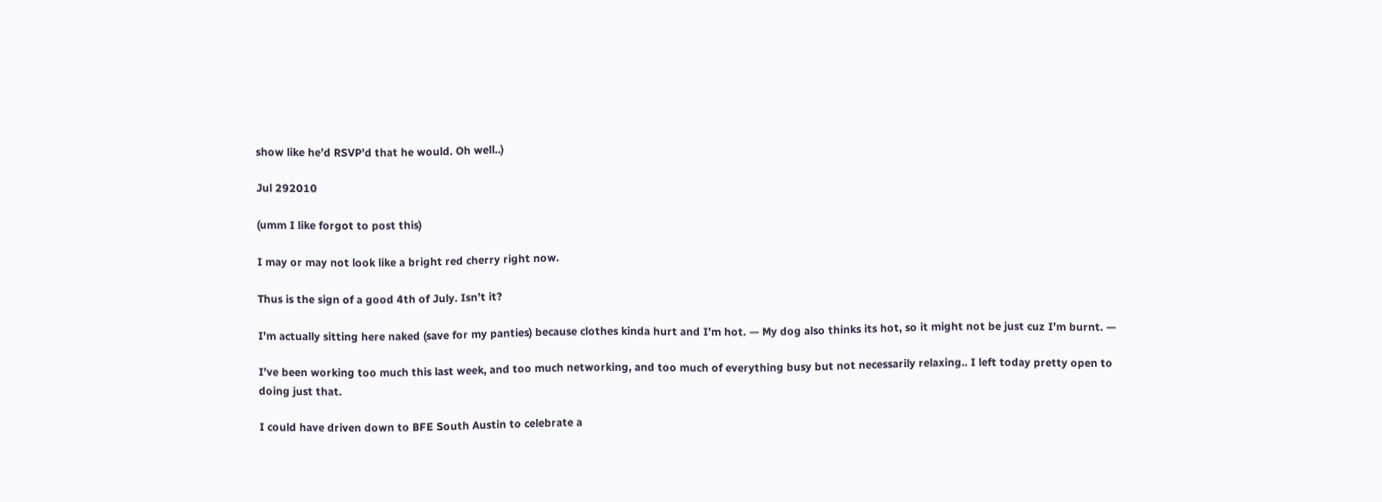show like he’d RSVP’d that he would. Oh well..)

Jul 292010

(umm I like forgot to post this)

I may or may not look like a bright red cherry right now.

Thus is the sign of a good 4th of July. Isn’t it?

I’m actually sitting here naked (save for my panties) because clothes kinda hurt and I’m hot. — My dog also thinks its hot, so it might not be just cuz I’m burnt. —

I’ve been working too much this last week, and too much networking, and too much of everything busy but not necessarily relaxing.. I left today pretty open to doing just that.

I could have driven down to BFE South Austin to celebrate a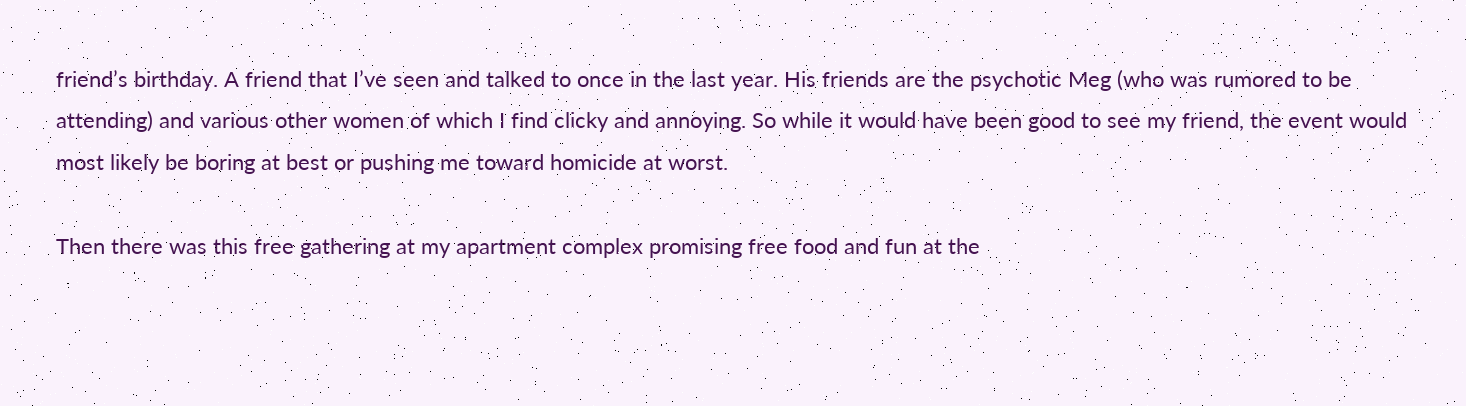friend’s birthday. A friend that I’ve seen and talked to once in the last year. His friends are the psychotic Meg (who was rumored to be attending) and various other women of which I find clicky and annoying. So while it would have been good to see my friend, the event would most likely be boring at best or pushing me toward homicide at worst.

Then there was this free gathering at my apartment complex promising free food and fun at the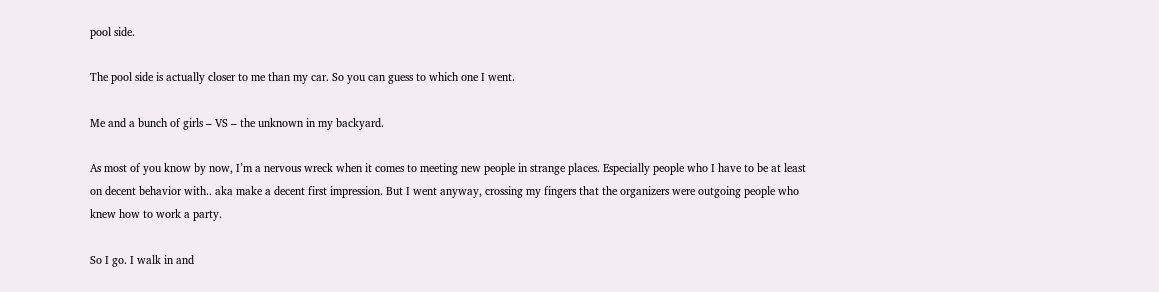pool side.

The pool side is actually closer to me than my car. So you can guess to which one I went.

Me and a bunch of girls – VS – the unknown in my backyard.

As most of you know by now, I’m a nervous wreck when it comes to meeting new people in strange places. Especially people who I have to be at least on decent behavior with.. aka make a decent first impression. But I went anyway, crossing my fingers that the organizers were outgoing people who knew how to work a party.

So I go. I walk in and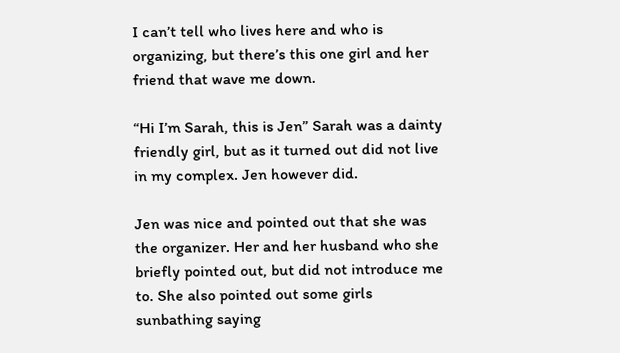I can’t tell who lives here and who is organizing, but there’s this one girl and her friend that wave me down.

“Hi I’m Sarah, this is Jen” Sarah was a dainty friendly girl, but as it turned out did not live in my complex. Jen however did.

Jen was nice and pointed out that she was the organizer. Her and her husband who she briefly pointed out, but did not introduce me to. She also pointed out some girls sunbathing saying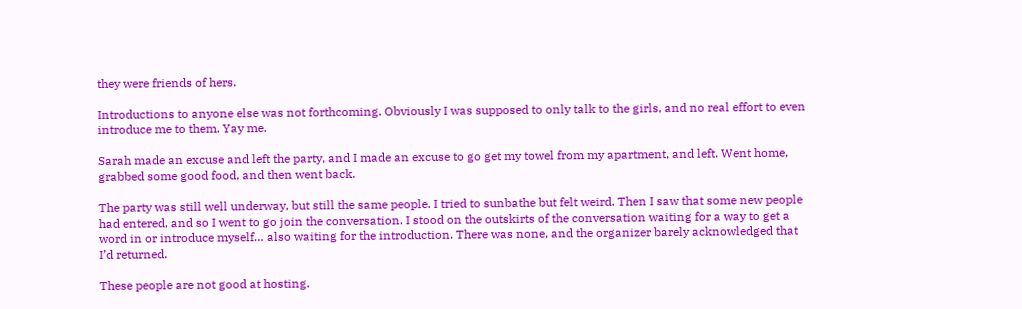they were friends of hers.

Introductions to anyone else was not forthcoming. Obviously I was supposed to only talk to the girls, and no real effort to even introduce me to them. Yay me.

Sarah made an excuse and left the party, and I made an excuse to go get my towel from my apartment, and left. Went home, grabbed some good food, and then went back.

The party was still well underway, but still the same people. I tried to sunbathe but felt weird. Then I saw that some new people had entered, and so I went to go join the conversation. I stood on the outskirts of the conversation waiting for a way to get a word in or introduce myself… also waiting for the introduction. There was none, and the organizer barely acknowledged that I’d returned.

These people are not good at hosting.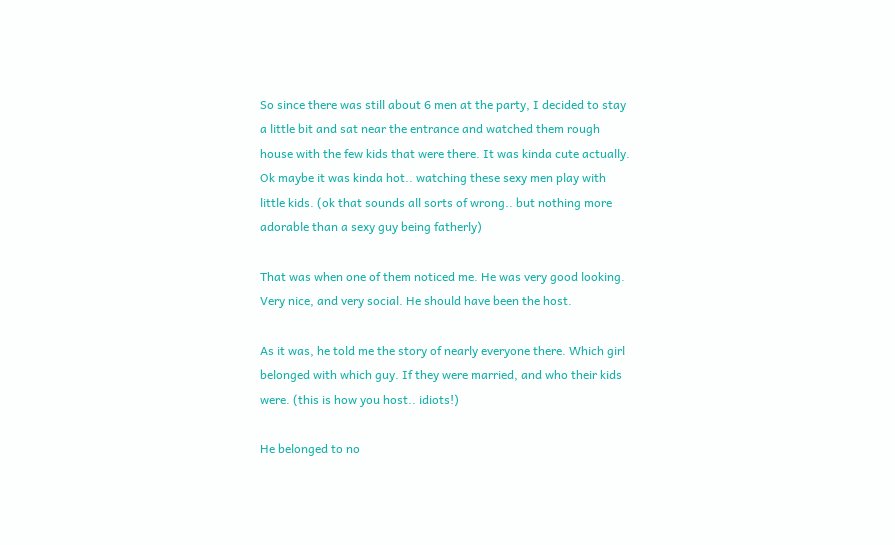So since there was still about 6 men at the party, I decided to stay a little bit and sat near the entrance and watched them rough house with the few kids that were there. It was kinda cute actually. Ok maybe it was kinda hot.. watching these sexy men play with little kids. (ok that sounds all sorts of wrong.. but nothing more adorable than a sexy guy being fatherly)

That was when one of them noticed me. He was very good looking. Very nice, and very social. He should have been the host.

As it was, he told me the story of nearly everyone there. Which girl belonged with which guy. If they were married, and who their kids were. (this is how you host.. idiots!)

He belonged to no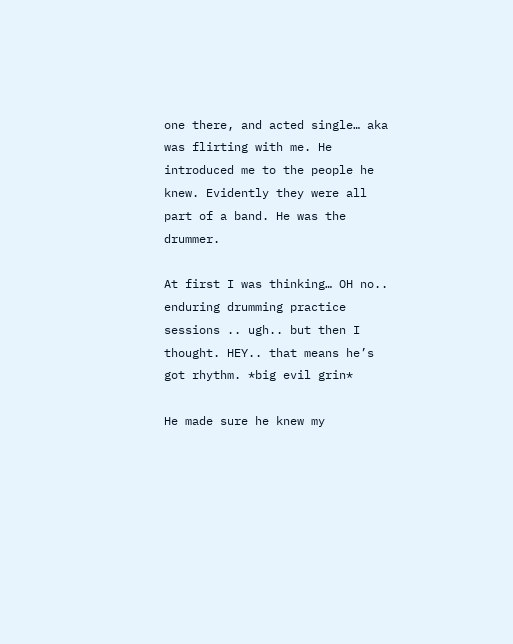one there, and acted single… aka was flirting with me. He introduced me to the people he knew. Evidently they were all part of a band. He was the drummer.

At first I was thinking… OH no.. enduring drumming practice sessions .. ugh.. but then I thought. HEY.. that means he’s got rhythm. *big evil grin*

He made sure he knew my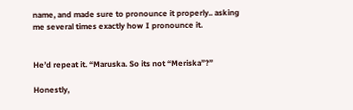name, and made sure to pronounce it properly.. asking me several times exactly how I pronounce it.


He’d repeat it. “Maruska. So its not “Meriska”?”

Honestly,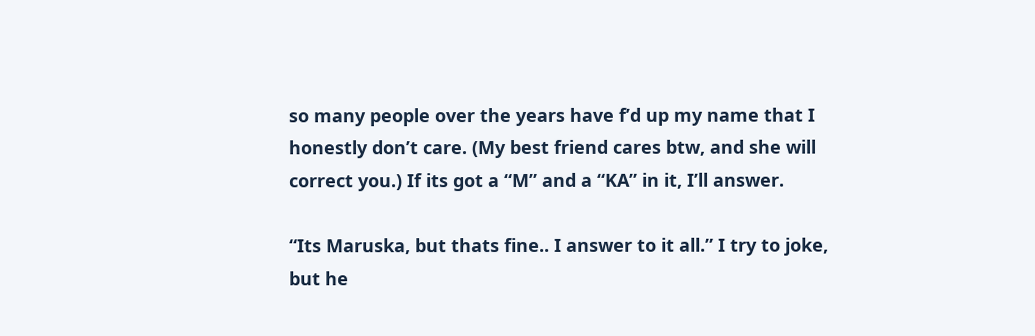so many people over the years have f’d up my name that I honestly don’t care. (My best friend cares btw, and she will correct you.) If its got a “M” and a “KA” in it, I’ll answer.

“Its Maruska, but thats fine.. I answer to it all.” I try to joke, but he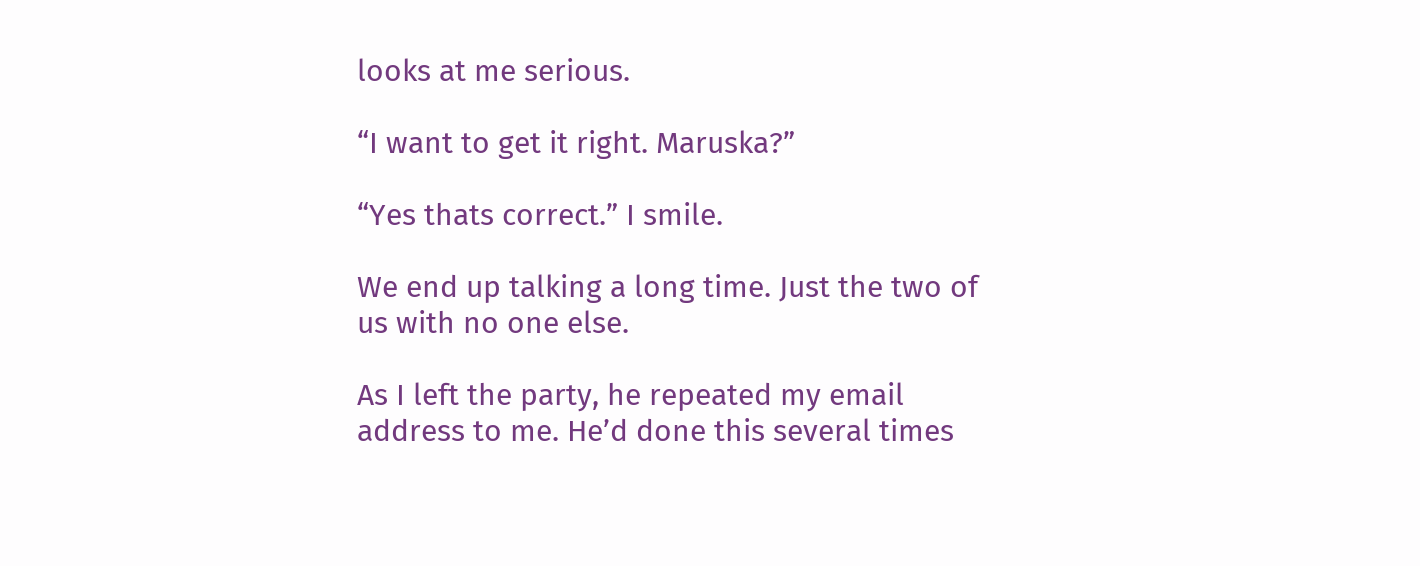looks at me serious.

“I want to get it right. Maruska?”

“Yes thats correct.” I smile.

We end up talking a long time. Just the two of us with no one else.

As I left the party, he repeated my email address to me. He’d done this several times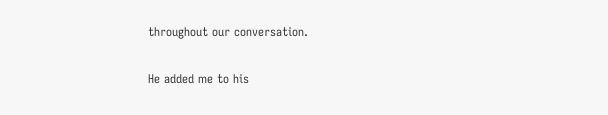throughout our conversation.

He added me to his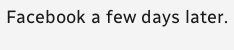Facebook a few days later.